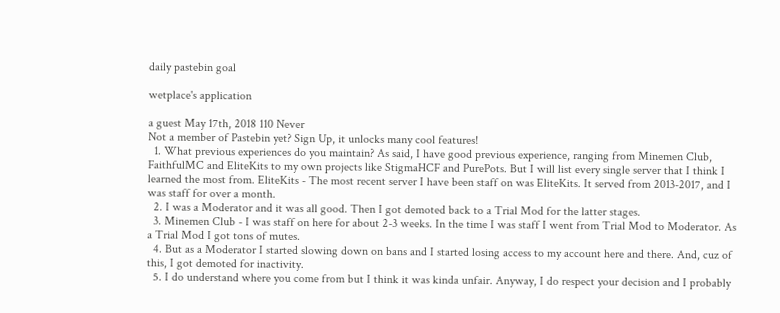daily pastebin goal

wetplace's application

a guest May 17th, 2018 110 Never
Not a member of Pastebin yet? Sign Up, it unlocks many cool features!
  1. What previous experiences do you maintain? As said, I have good previous experience, ranging from Minemen Club, FaithfulMC and EliteKits to my own projects like StigmaHCF and PurePots. But I will list every single server that I think I learned the most from. EliteKits - The most recent server I have been staff on was EliteKits. It served from 2013-2017, and I was staff for over a month.
  2. I was a Moderator and it was all good. Then I got demoted back to a Trial Mod for the latter stages.
  3. Minemen Club - I was staff on here for about 2-3 weeks. In the time I was staff I went from Trial Mod to Moderator. As a Trial Mod I got tons of mutes.
  4. But as a Moderator I started slowing down on bans and I started losing access to my account here and there. And, cuz of this, I got demoted for inactivity.
  5. I do understand where you come from but I think it was kinda unfair. Anyway, I do respect your decision and I probably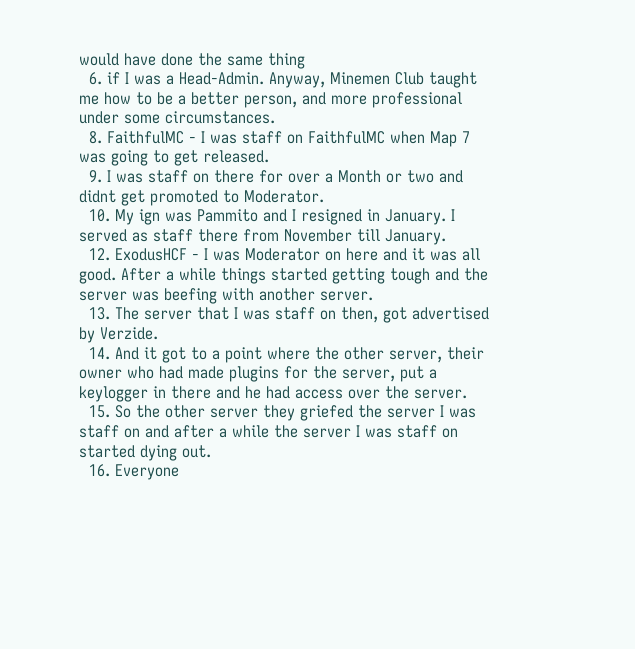would have done the same thing
  6. if I was a Head-Admin. Anyway, Minemen Club taught me how to be a better person, and more professional under some circumstances.
  8. FaithfulMC - I was staff on FaithfulMC when Map 7 was going to get released.
  9. I was staff on there for over a Month or two and didnt get promoted to Moderator.
  10. My ign was Pammito and I resigned in January. I served as staff there from November till January.
  12. ExodusHCF - I was Moderator on here and it was all good. After a while things started getting tough and the server was beefing with another server.
  13. The server that I was staff on then, got advertised by Verzide.
  14. And it got to a point where the other server, their owner who had made plugins for the server, put a keylogger in there and he had access over the server.
  15. So the other server they griefed the server I was staff on and after a while the server I was staff on started dying out.
  16. Everyone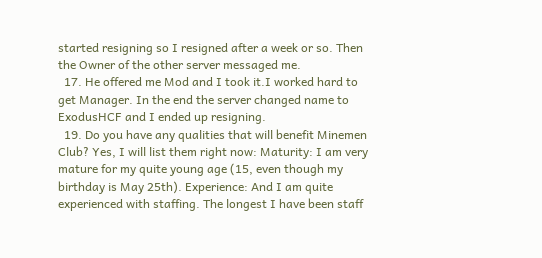started resigning so I resigned after a week or so. Then the Owner of the other server messaged me.
  17. He offered me Mod and I took it.I worked hard to get Manager. In the end the server changed name to ExodusHCF and I ended up resigning.
  19. Do you have any qualities that will benefit Minemen Club? Yes, I will list them right now: Maturity: I am very mature for my quite young age (15, even though my birthday is May 25th). Experience: And I am quite experienced with staffing. The longest I have been staff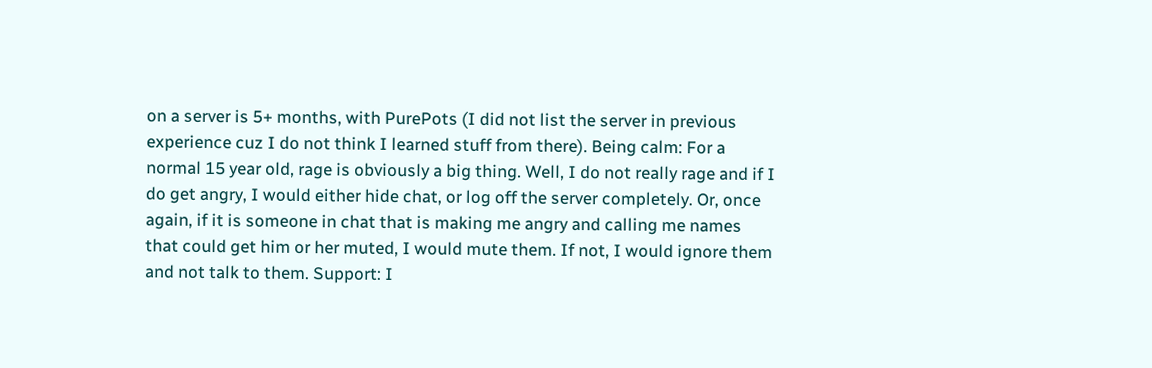on a server is 5+ months, with PurePots (I did not list the server in previous experience cuz I do not think I learned stuff from there). Being calm: For a normal 15 year old, rage is obviously a big thing. Well, I do not really rage and if I do get angry, I would either hide chat, or log off the server completely. Or, once again, if it is someone in chat that is making me angry and calling me names that could get him or her muted, I would mute them. If not, I would ignore them and not talk to them. Support: I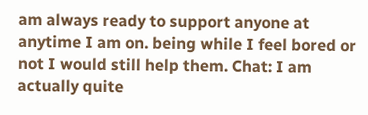am always ready to support anyone at anytime I am on. being while I feel bored or not I would still help them. Chat: I am actually quite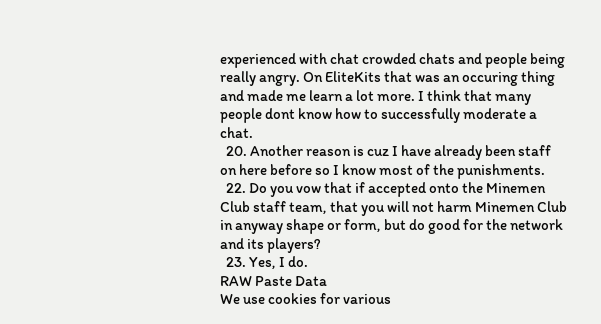experienced with chat crowded chats and people being really angry. On EliteKits that was an occuring thing and made me learn a lot more. I think that many people dont know how to successfully moderate a chat.
  20. Another reason is cuz I have already been staff on here before so I know most of the punishments.
  22. Do you vow that if accepted onto the Minemen Club staff team, that you will not harm Minemen Club in anyway shape or form, but do good for the network and its players?
  23. Yes, I do.
RAW Paste Data
We use cookies for various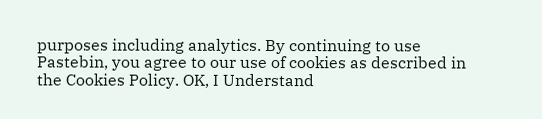purposes including analytics. By continuing to use Pastebin, you agree to our use of cookies as described in the Cookies Policy. OK, I Understand